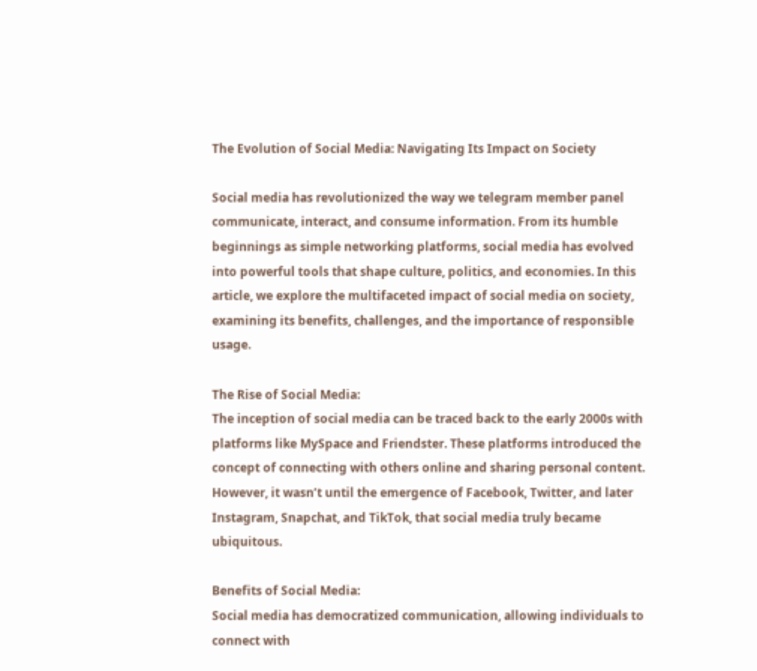The Evolution of Social Media: Navigating Its Impact on Society

Social media has revolutionized the way we telegram member panel communicate, interact, and consume information. From its humble beginnings as simple networking platforms, social media has evolved into powerful tools that shape culture, politics, and economies. In this article, we explore the multifaceted impact of social media on society, examining its benefits, challenges, and the importance of responsible usage.

The Rise of Social Media:
The inception of social media can be traced back to the early 2000s with platforms like MySpace and Friendster. These platforms introduced the concept of connecting with others online and sharing personal content. However, it wasn’t until the emergence of Facebook, Twitter, and later Instagram, Snapchat, and TikTok, that social media truly became ubiquitous.

Benefits of Social Media:
Social media has democratized communication, allowing individuals to connect with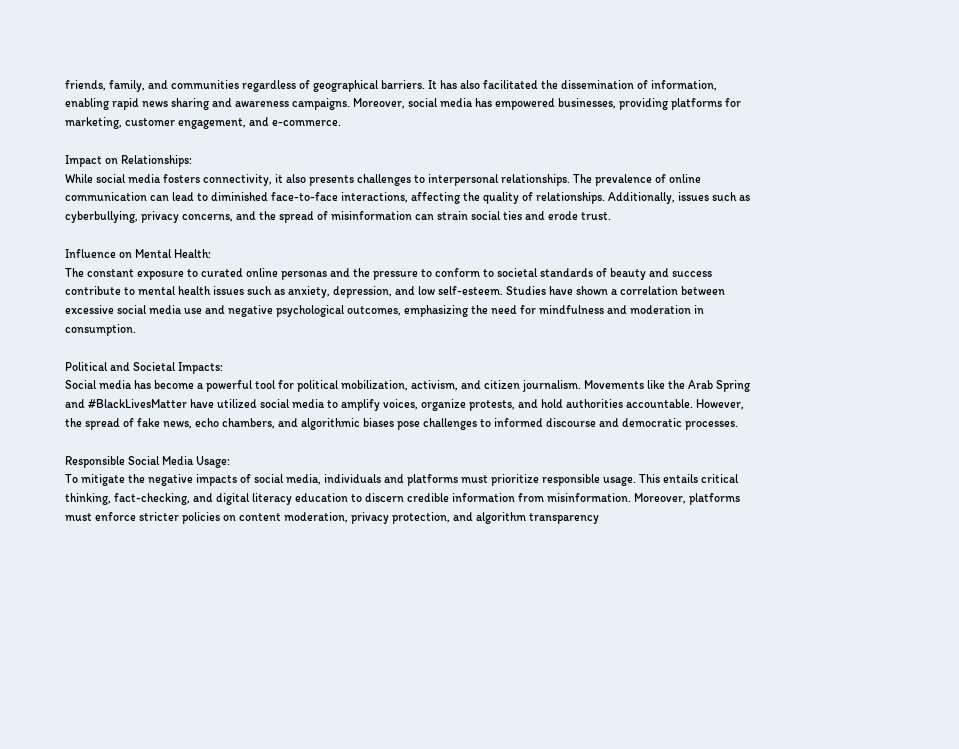friends, family, and communities regardless of geographical barriers. It has also facilitated the dissemination of information, enabling rapid news sharing and awareness campaigns. Moreover, social media has empowered businesses, providing platforms for marketing, customer engagement, and e-commerce.

Impact on Relationships:
While social media fosters connectivity, it also presents challenges to interpersonal relationships. The prevalence of online communication can lead to diminished face-to-face interactions, affecting the quality of relationships. Additionally, issues such as cyberbullying, privacy concerns, and the spread of misinformation can strain social ties and erode trust.

Influence on Mental Health:
The constant exposure to curated online personas and the pressure to conform to societal standards of beauty and success contribute to mental health issues such as anxiety, depression, and low self-esteem. Studies have shown a correlation between excessive social media use and negative psychological outcomes, emphasizing the need for mindfulness and moderation in consumption.

Political and Societal Impacts:
Social media has become a powerful tool for political mobilization, activism, and citizen journalism. Movements like the Arab Spring and #BlackLivesMatter have utilized social media to amplify voices, organize protests, and hold authorities accountable. However, the spread of fake news, echo chambers, and algorithmic biases pose challenges to informed discourse and democratic processes.

Responsible Social Media Usage:
To mitigate the negative impacts of social media, individuals and platforms must prioritize responsible usage. This entails critical thinking, fact-checking, and digital literacy education to discern credible information from misinformation. Moreover, platforms must enforce stricter policies on content moderation, privacy protection, and algorithm transparency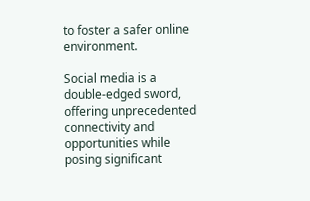to foster a safer online environment.

Social media is a double-edged sword, offering unprecedented connectivity and opportunities while posing significant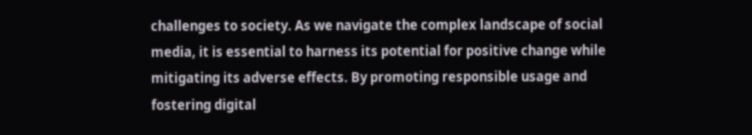challenges to society. As we navigate the complex landscape of social media, it is essential to harness its potential for positive change while mitigating its adverse effects. By promoting responsible usage and fostering digital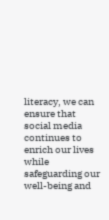literacy, we can ensure that social media continues to enrich our lives while safeguarding our well-being and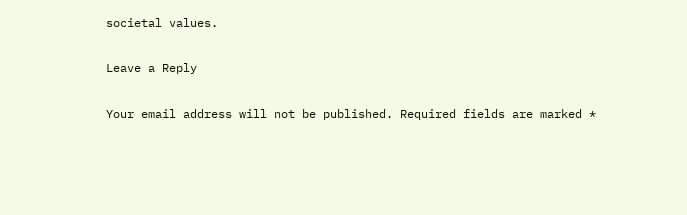societal values.

Leave a Reply

Your email address will not be published. Required fields are marked *